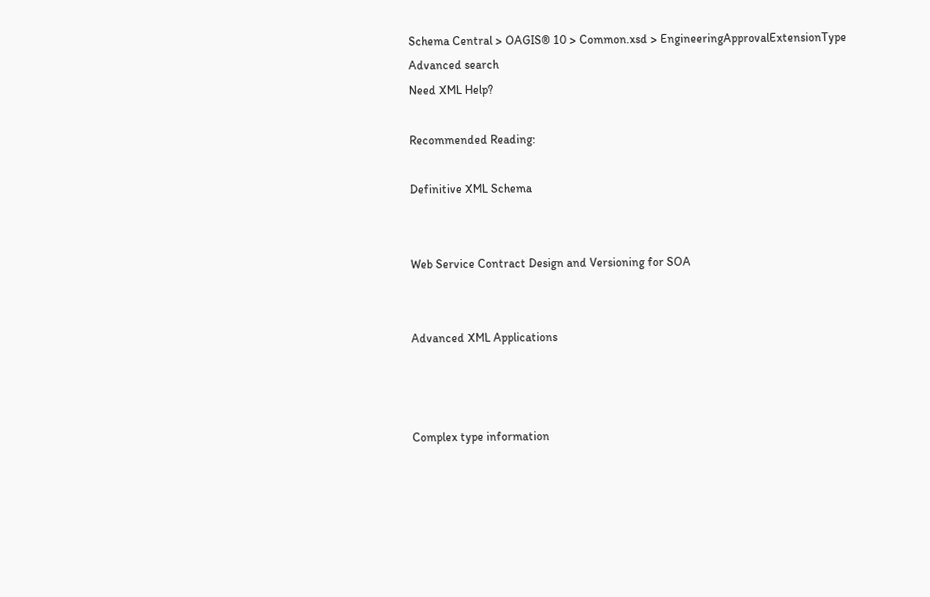Schema Central > OAGIS® 10 > Common.xsd > EngineeringApprovalExtensionType
Advanced search
Need XML Help?

Recommended Reading:

Definitive XML Schema


Web Service Contract Design and Versioning for SOA


Advanced XML Applications



Complex type information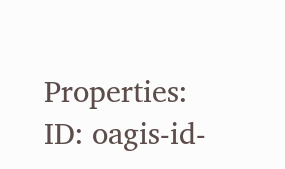Properties: ID: oagis-id-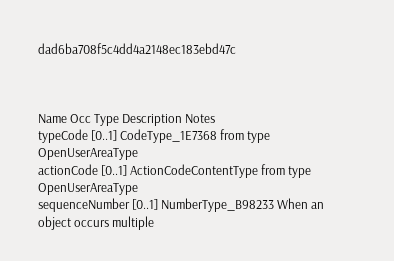dad6ba708f5c4dd4a2148ec183ebd47c



Name Occ Type Description Notes
typeCode [0..1] CodeType_1E7368 from type OpenUserAreaType
actionCode [0..1] ActionCodeContentType from type OpenUserAreaType
sequenceNumber [0..1] NumberType_B98233 When an object occurs multiple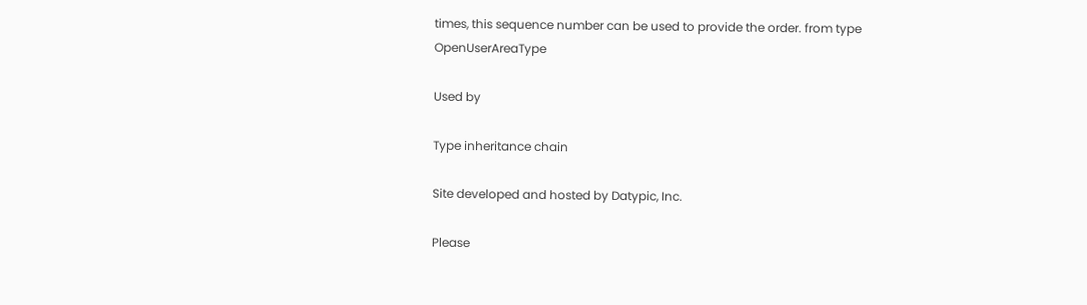times, this sequence number can be used to provide the order. from type OpenUserAreaType

Used by

Type inheritance chain

Site developed and hosted by Datypic, Inc.

Please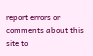report errors or comments about this site to